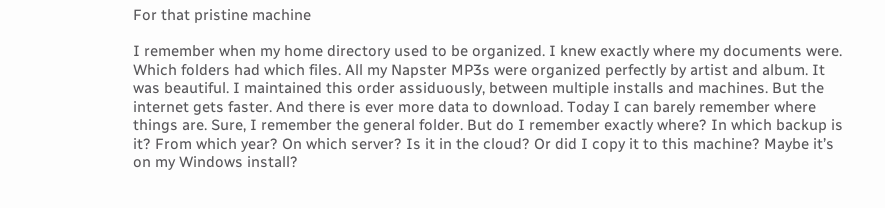For that pristine machine

I remember when my home directory used to be organized. I knew exactly where my documents were. Which folders had which files. All my Napster MP3s were organized perfectly by artist and album. It was beautiful. I maintained this order assiduously, between multiple installs and machines. But the internet gets faster. And there is ever more data to download. Today I can barely remember where things are. Sure, I remember the general folder. But do I remember exactly where? In which backup is it? From which year? On which server? Is it in the cloud? Or did I copy it to this machine? Maybe it’s on my Windows install?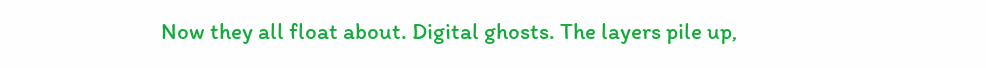Now they all float about. Digital ghosts. The layers pile up,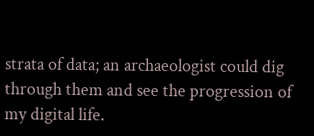strata of data; an archaeologist could dig through them and see the progression of my digital life.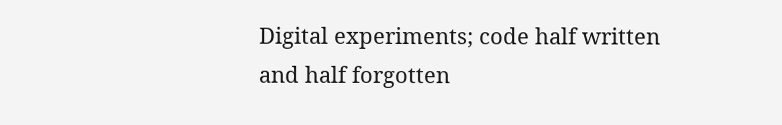Digital experiments; code half written and half forgotten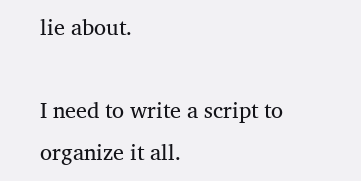lie about.

I need to write a script to organize it all.